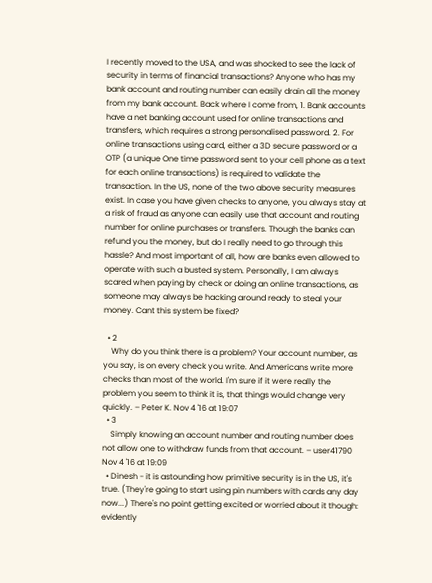I recently moved to the USA, and was shocked to see the lack of security in terms of financial transactions? Anyone who has my bank account and routing number can easily drain all the money from my bank account. Back where I come from, 1. Bank accounts have a net banking account used for online transactions and transfers, which requires a strong personalised password. 2. For online transactions using card, either a 3D secure password or a OTP (a unique One time password sent to your cell phone as a text for each online transactions) is required to validate the transaction. In the US, none of the two above security measures exist. In case you have given checks to anyone, you always stay at a risk of fraud as anyone can easily use that account and routing number for online purchases or transfers. Though the banks can refund you the money, but do I really need to go through this hassle? And most important of all, how are banks even allowed to operate with such a busted system. Personally, I am always scared when paying by check or doing an online transactions, as someone may always be hacking around ready to steal your money. Cant this system be fixed?

  • 2
    Why do you think there is a problem? Your account number, as you say, is on every check you write. And Americans write more checks than most of the world. I'm sure if it were really the problem you seem to think it is, that things would change very quickly. – Peter K. Nov 4 '16 at 19:07
  • 3
    Simply knowing an account number and routing number does not allow one to withdraw funds from that account. – user41790 Nov 4 '16 at 19:09
  • Dinesh - it is astounding how primitive security is in the US, it's true. (They're going to start using pin numbers with cards any day now...) There's no point getting excited or worried about it though: evidently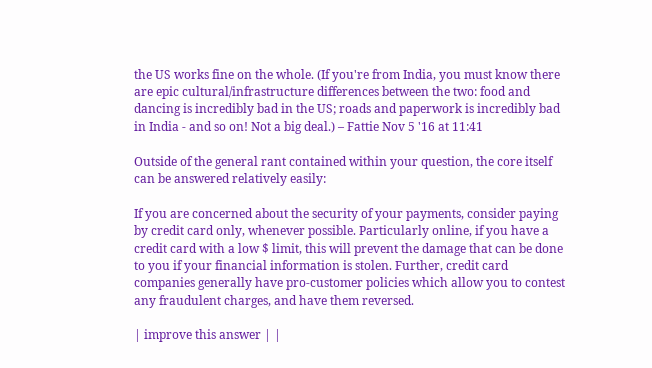the US works fine on the whole. (If you're from India, you must know there are epic cultural/infrastructure differences between the two: food and dancing is incredibly bad in the US; roads and paperwork is incredibly bad in India - and so on! Not a big deal.) – Fattie Nov 5 '16 at 11:41

Outside of the general rant contained within your question, the core itself can be answered relatively easily:

If you are concerned about the security of your payments, consider paying by credit card only, whenever possible. Particularly online, if you have a credit card with a low $ limit, this will prevent the damage that can be done to you if your financial information is stolen. Further, credit card companies generally have pro-customer policies which allow you to contest any fraudulent charges, and have them reversed.

| improve this answer | |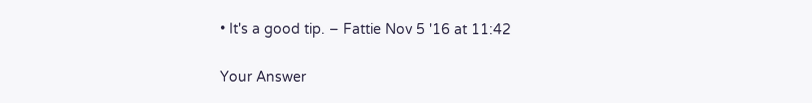• It's a good tip. – Fattie Nov 5 '16 at 11:42

Your Answer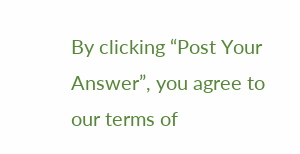By clicking “Post Your Answer”, you agree to our terms of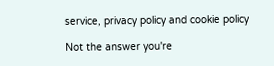service, privacy policy and cookie policy

Not the answer you're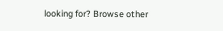looking for? Browse other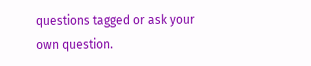questions tagged or ask your own question.